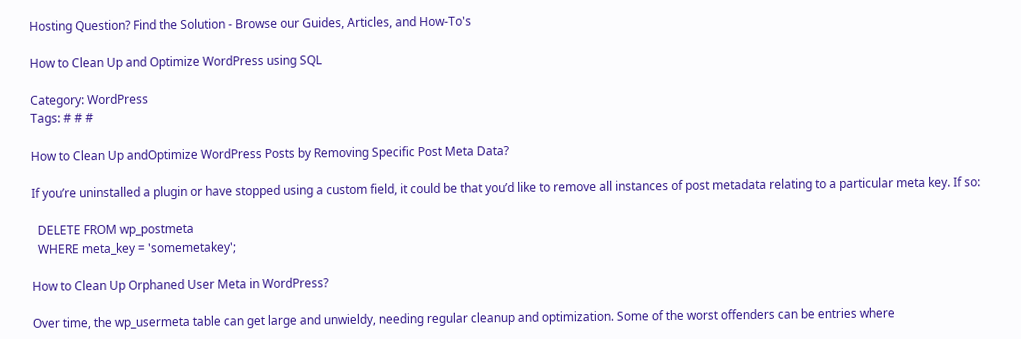Hosting Question? Find the Solution - Browse our Guides, Articles, and How-To's

How to Clean Up and Optimize WordPress using SQL

Category: WordPress
Tags: # # #

How to Clean Up andOptimize WordPress Posts by Removing Specific Post Meta Data?

If you’re uninstalled a plugin or have stopped using a custom field, it could be that you’d like to remove all instances of post metadata relating to a particular meta key. If so:

  DELETE FROM wp_postmeta
  WHERE meta_key = 'somemetakey';

How to Clean Up Orphaned User Meta in WordPress?

Over time, the wp_usermeta table can get large and unwieldy, needing regular cleanup and optimization. Some of the worst offenders can be entries where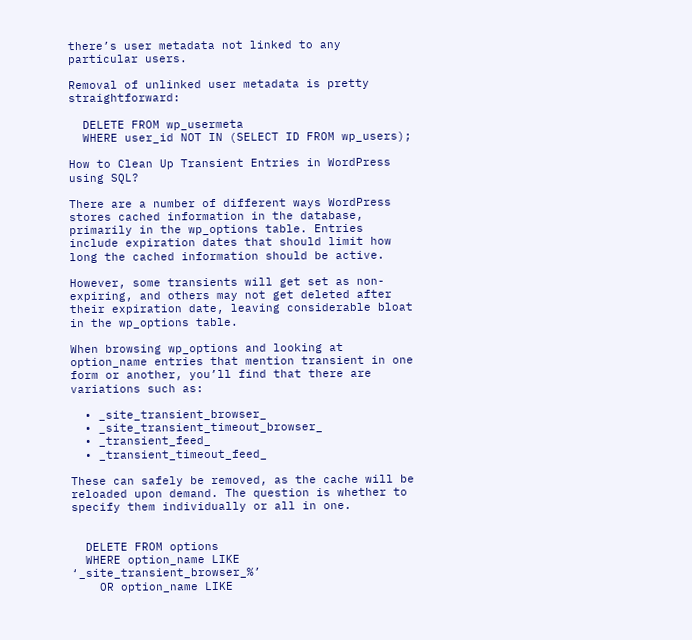there’s user metadata not linked to any particular users.

Removal of unlinked user metadata is pretty straightforward:

  DELETE FROM wp_usermeta
  WHERE user_id NOT IN (SELECT ID FROM wp_users);

How to Clean Up Transient Entries in WordPress using SQL?

There are a number of different ways WordPress stores cached information in the database, primarily in the wp_options table. Entries include expiration dates that should limit how long the cached information should be active.

However, some transients will get set as non-expiring, and others may not get deleted after their expiration date, leaving considerable bloat in the wp_options table.

When browsing wp_options and looking at option_name entries that mention transient in one form or another, you’ll find that there are variations such as:

  • _site_transient_browser_
  • _site_transient_timeout_browser_
  • _transient_feed_
  • _transient_timeout_feed_

These can safely be removed, as the cache will be reloaded upon demand. The question is whether to specify them individually or all in one.


  DELETE FROM options
  WHERE option_name LIKE ‘_site_transient_browser_%’
    OR option_name LIKE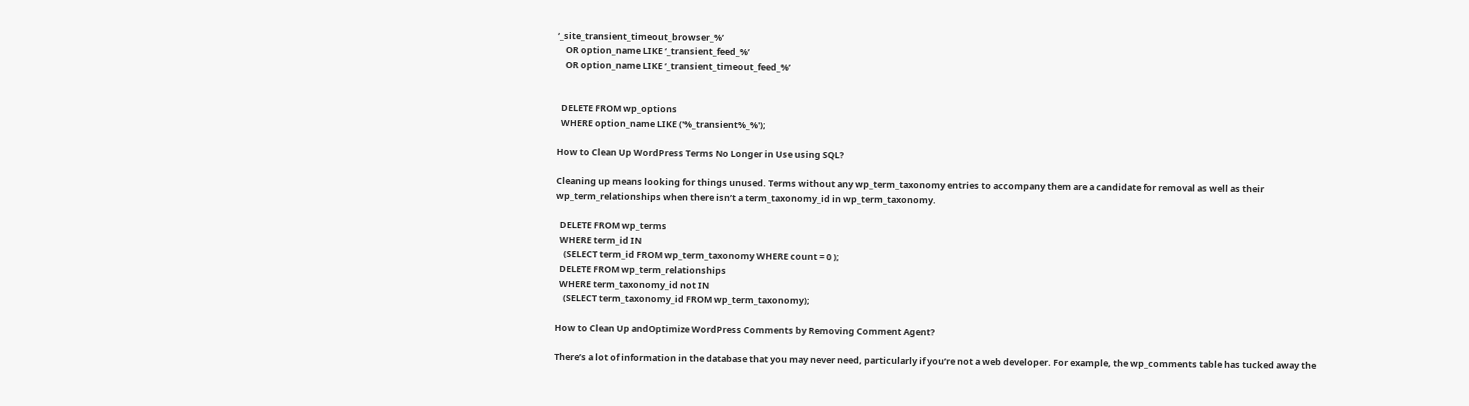‘_site_transient_timeout_browser_%’
    OR option_name LIKE ‘_transient_feed_%’
    OR option_name LIKE ‘_transient_timeout_feed_%’


  DELETE FROM wp_options
  WHERE option_name LIKE ('%_transient%_%');

How to Clean Up WordPress Terms No Longer in Use using SQL?

Cleaning up means looking for things unused. Terms without any wp_term_taxonomy entries to accompany them are a candidate for removal as well as their wp_term_relationships when there isn’t a term_taxonomy_id in wp_term_taxonomy.

  DELETE FROM wp_terms
  WHERE term_id IN
    (SELECT term_id FROM wp_term_taxonomy WHERE count = 0 );
  DELETE FROM wp_term_relationships
  WHERE term_taxonomy_id not IN
    (SELECT term_taxonomy_id FROM wp_term_taxonomy);

How to Clean Up andOptimize WordPress Comments by Removing Comment Agent?

There’s a lot of information in the database that you may never need, particularly if you’re not a web developer. For example, the wp_comments table has tucked away the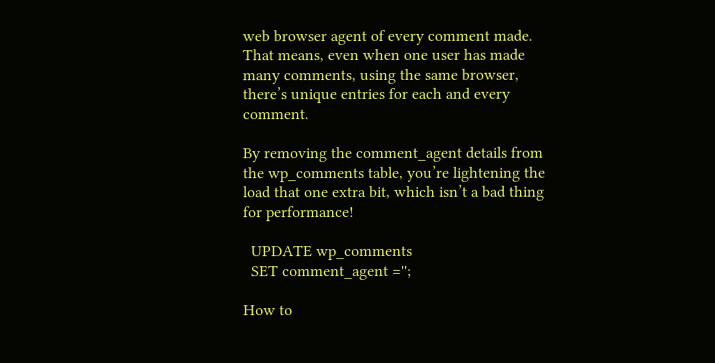web browser agent of every comment made. That means, even when one user has made many comments, using the same browser, there’s unique entries for each and every comment.

By removing the comment_agent details from the wp_comments table, you’re lightening the load that one extra bit, which isn’t a bad thing for performance!

  UPDATE wp_comments
  SET comment_agent ='';

How to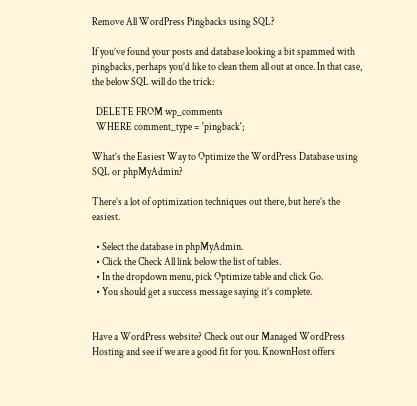Remove All WordPress Pingbacks using SQL?

If you’ve found your posts and database looking a bit spammed with pingbacks, perhaps you’d like to clean them all out at once. In that case, the below SQL will do the trick:

  DELETE FROM wp_comments
  WHERE comment_type = 'pingback';

What’s the Easiest Way to Optimize the WordPress Database using SQL or phpMyAdmin?

There’s a lot of optimization techniques out there, but here’s the easiest.

  • Select the database in phpMyAdmin.
  • Click the Check All link below the list of tables.
  • In the dropdown menu, pick Optimize table and click Go.
  • You should get a success message saying it’s complete.


Have a WordPress website? Check out our Managed WordPress Hosting and see if we are a good fit for you. KnownHost offers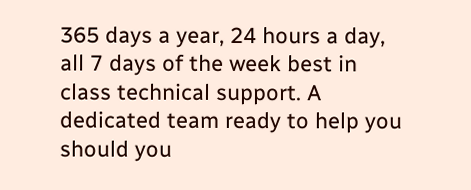365 days a year, 24 hours a day, all 7 days of the week best in class technical support. A dedicated team ready to help you should you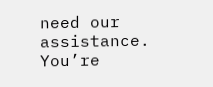need our assistance. You’re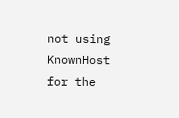not using KnownHost for the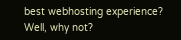best webhosting experience? Well, why not?